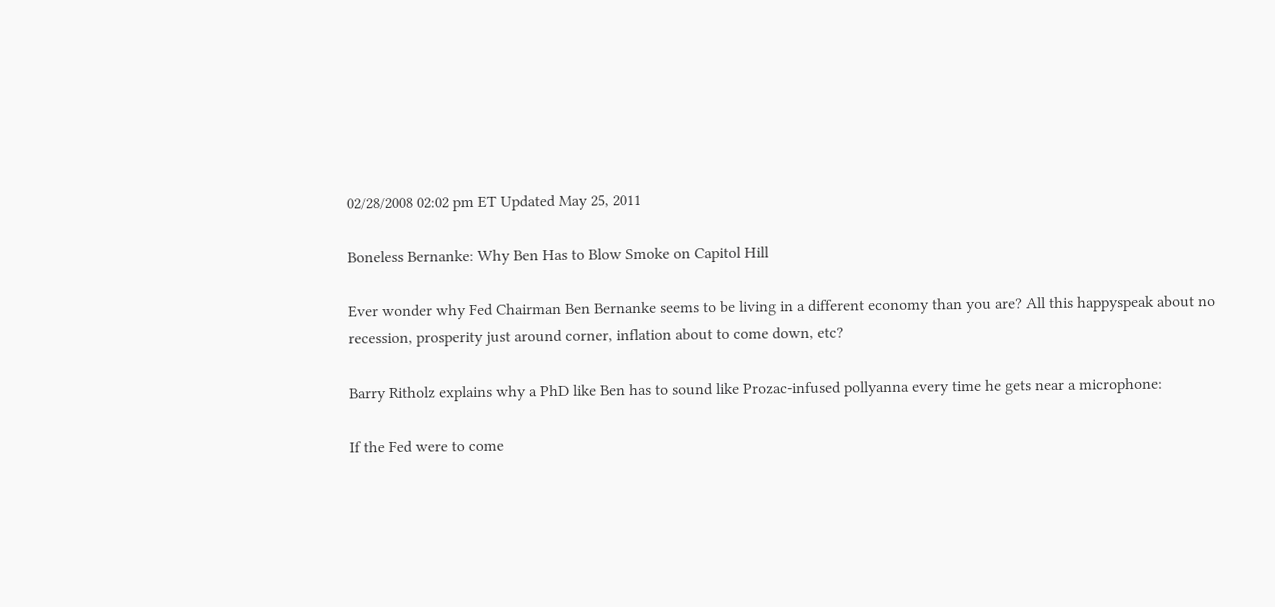02/28/2008 02:02 pm ET Updated May 25, 2011

Boneless Bernanke: Why Ben Has to Blow Smoke on Capitol Hill

Ever wonder why Fed Chairman Ben Bernanke seems to be living in a different economy than you are? All this happyspeak about no recession, prosperity just around corner, inflation about to come down, etc?

Barry Ritholz explains why a PhD like Ben has to sound like Prozac-infused pollyanna every time he gets near a microphone:

If the Fed were to come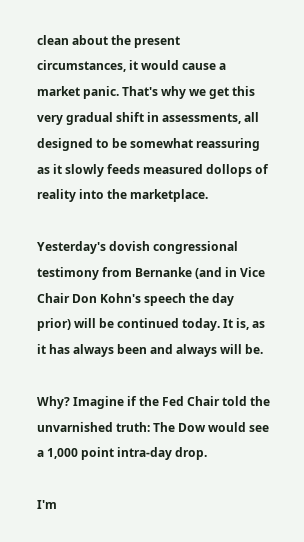clean about the present circumstances, it would cause a market panic. That's why we get this very gradual shift in assessments, all designed to be somewhat reassuring as it slowly feeds measured dollops of reality into the marketplace.

Yesterday's dovish congressional testimony from Bernanke (and in Vice Chair Don Kohn's speech the day prior) will be continued today. It is, as it has always been and always will be.

Why? Imagine if the Fed Chair told the unvarnished truth: The Dow would see a 1,000 point intra-day drop.

I'm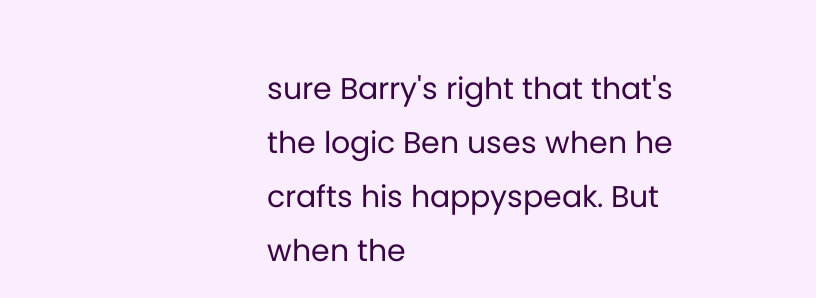sure Barry's right that that's the logic Ben uses when he crafts his happyspeak. But when the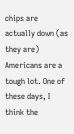chips are actually down (as they are) Americans are a tough lot. One of these days, I think the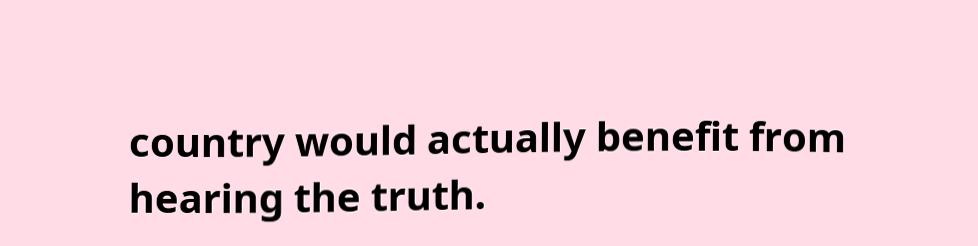country would actually benefit from hearing the truth.